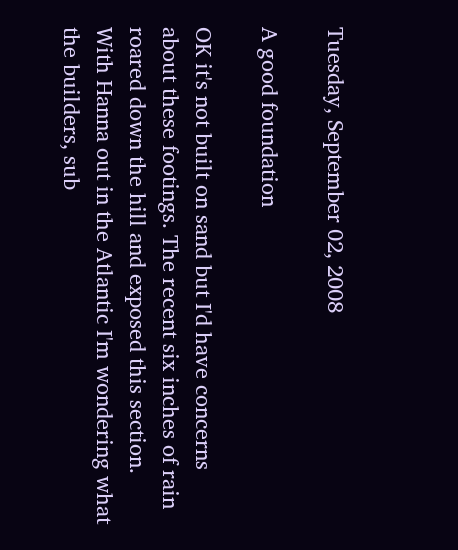Tuesday, September 02, 2008

A good foundation

OK it's not built on sand but I'd have concerns about these footings. The recent six inches of rain roared down the hill and exposed this section. With Hanna out in the Atlantic I'm wondering what the builders, sub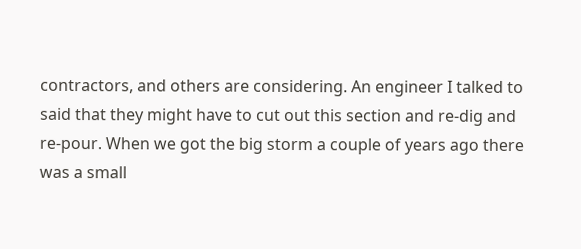contractors, and others are considering. An engineer I talked to said that they might have to cut out this section and re-dig and re-pour. When we got the big storm a couple of years ago there was a small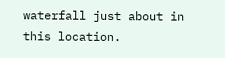waterfall just about in this location.